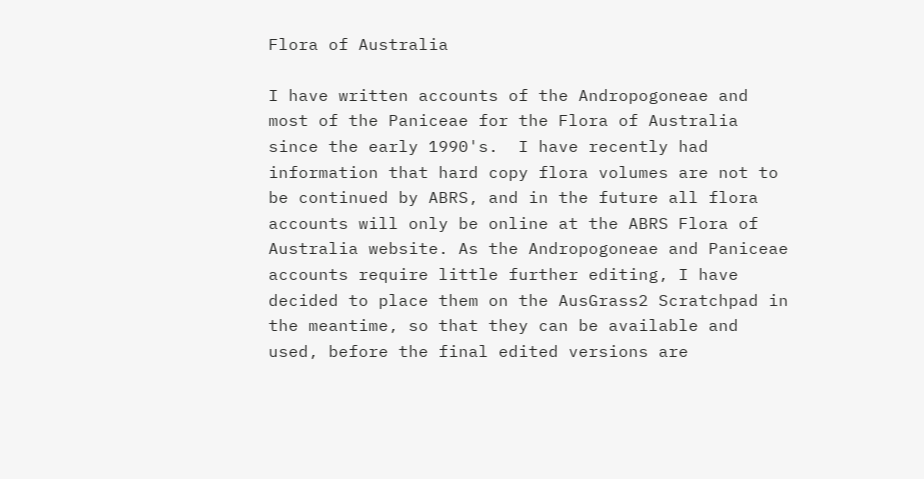Flora of Australia

I have written accounts of the Andropogoneae and most of the Paniceae for the Flora of Australia since the early 1990's.  I have recently had information that hard copy flora volumes are not to be continued by ABRS, and in the future all flora accounts will only be online at the ABRS Flora of Australia website. As the Andropogoneae and Paniceae accounts require little further editing, I have decided to place them on the AusGrass2 Scratchpad in the meantime, so that they can be available and used, before the final edited versions are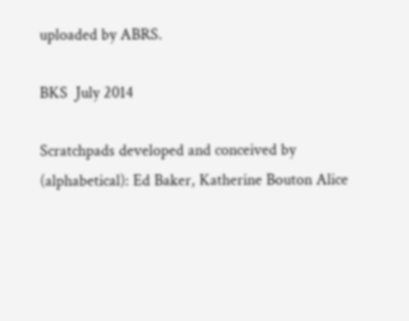uploaded by ABRS.

BKS  July 2014

Scratchpads developed and conceived by (alphabetical): Ed Baker, Katherine Bouton Alice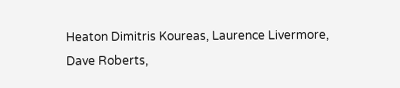Heaton Dimitris Koureas, Laurence Livermore, Dave Roberts,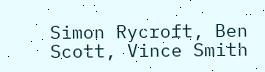Simon Rycroft, Ben Scott, Vince Smith